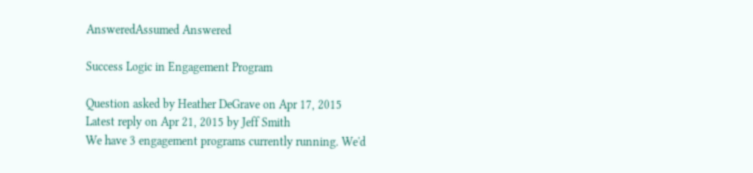AnsweredAssumed Answered

Success Logic in Engagement Program

Question asked by Heather DeGrave on Apr 17, 2015
Latest reply on Apr 21, 2015 by Jeff Smith
We have 3 engagement programs currently running. We'd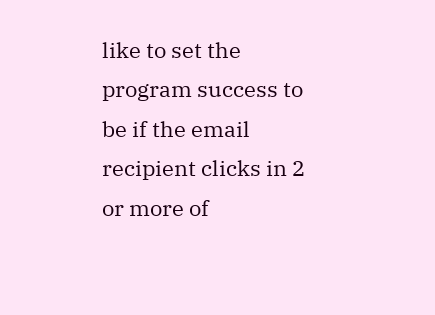like to set the program success to be if the email recipient clicks in 2 or more of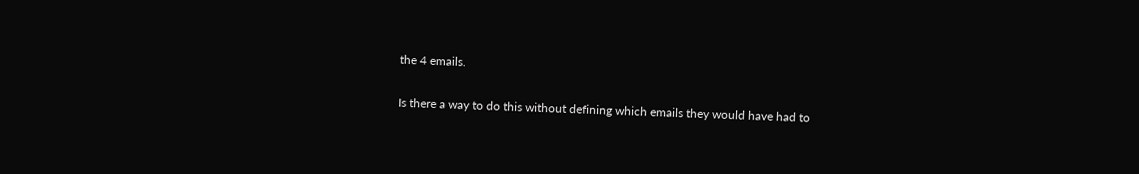the 4 emails.

Is there a way to do this without defining which emails they would have had to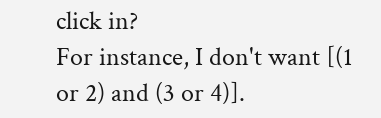click in?
For instance, I don't want [(1 or 2) and (3 or 4)].